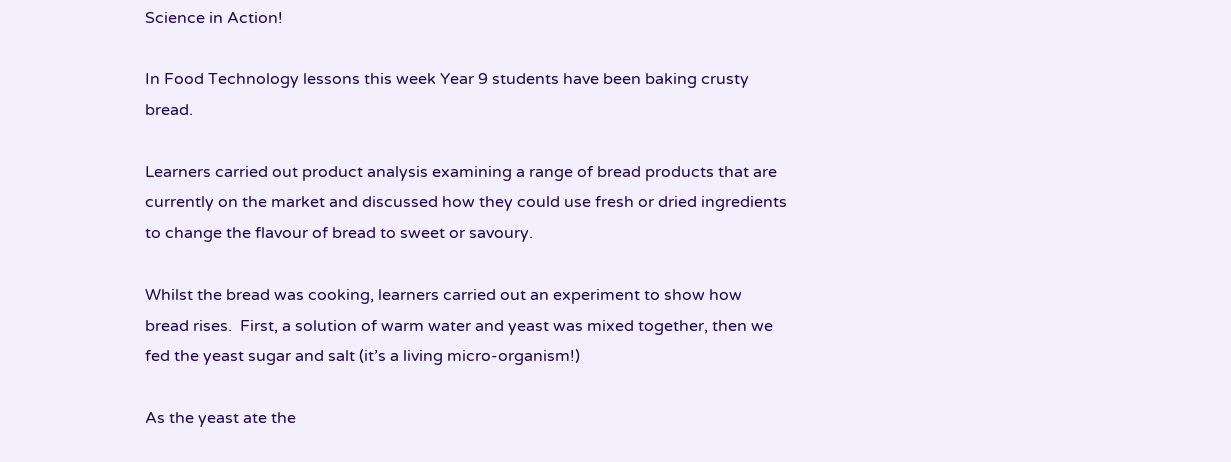Science in Action!

In Food Technology lessons this week Year 9 students have been baking crusty bread.

Learners carried out product analysis examining a range of bread products that are currently on the market and discussed how they could use fresh or dried ingredients to change the flavour of bread to sweet or savoury.

Whilst the bread was cooking, learners carried out an experiment to show how bread rises.  First, a solution of warm water and yeast was mixed together, then we fed the yeast sugar and salt (it’s a living micro-organism!)

As the yeast ate the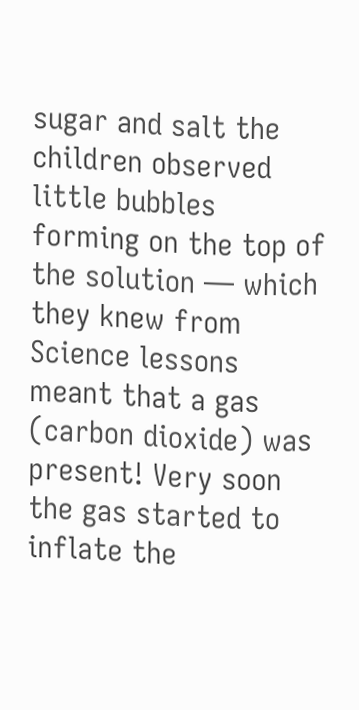sugar and salt the children observed little bubbles forming on the top of the solution — which they knew from Science lessons meant that a gas (carbon dioxide) was present! Very soon the gas started to inflate the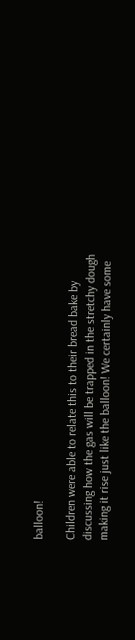balloon!

Children were able to relate this to their bread bake by discussing how the gas will be trapped in the stretchy dough making it rise just like the balloon! We certainly have some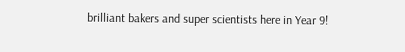brilliant bakers and super scientists here in Year 9!